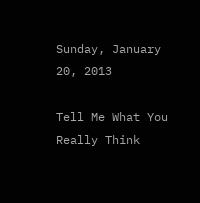Sunday, January 20, 2013

Tell Me What You Really Think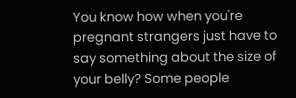You know how when you're pregnant strangers just have to say something about the size of your belly? Some people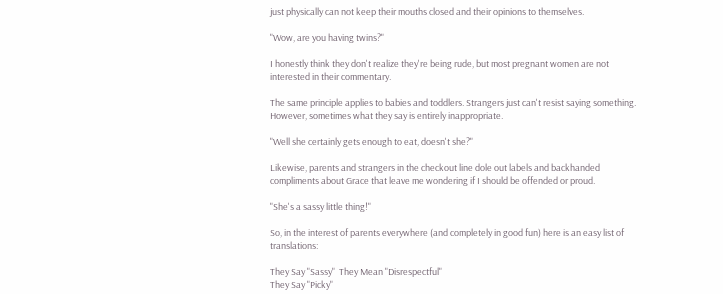just physically can not keep their mouths closed and their opinions to themselves.

"Wow, are you having twins?"

I honestly think they don't realize they're being rude, but most pregnant women are not interested in their commentary.

The same principle applies to babies and toddlers. Strangers just can't resist saying something. However, sometimes what they say is entirely inappropriate.

"Well she certainly gets enough to eat, doesn't she?"

Likewise, parents and strangers in the checkout line dole out labels and backhanded compliments about Grace that leave me wondering if I should be offended or proud.

"She's a sassy little thing!"

So, in the interest of parents everywhere (and completely in good fun) here is an easy list of translations:

They Say "Sassy"  They Mean "Disrespectful"
They Say "Picky"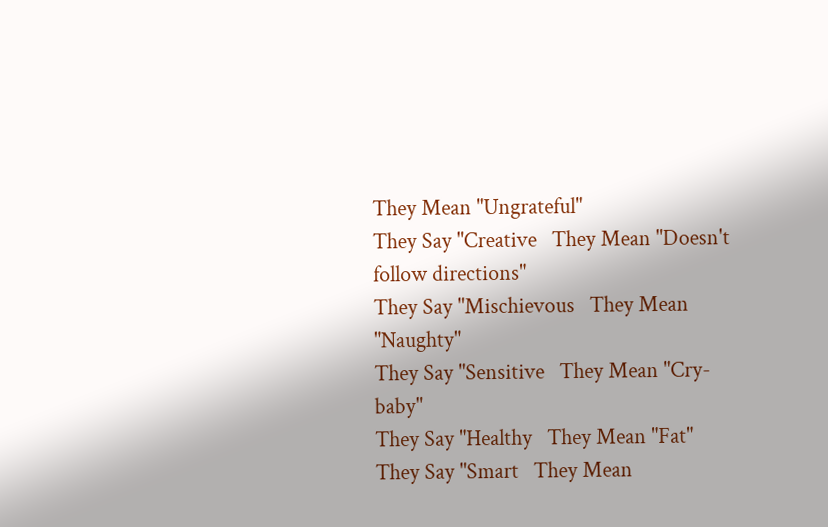They Mean "Ungrateful"
They Say "Creative   They Mean "Doesn't follow directions"
They Say "Mischievous   They Mean "Naughty"
They Say "Sensitive   They Mean "Cry-baby"
They Say "Healthy   They Mean "Fat"
They Say "Smart   They Mean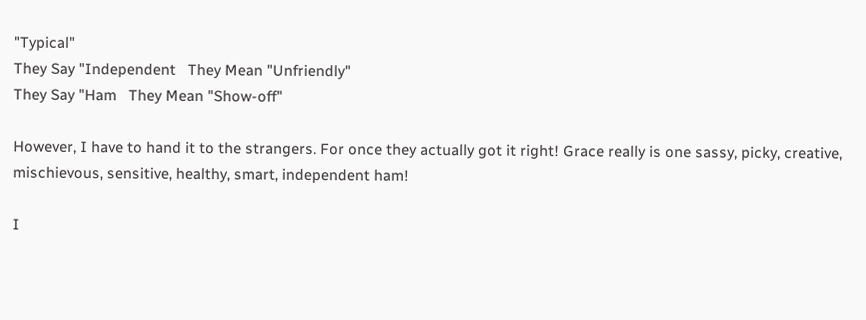"Typical"
They Say "Independent   They Mean "Unfriendly"
They Say "Ham   They Mean "Show-off"

However, I have to hand it to the strangers. For once they actually got it right! Grace really is one sassy, picky, creative, mischievous, sensitive, healthy, smart, independent ham!

I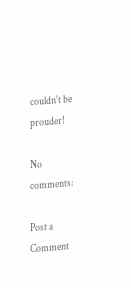couldn't be prouder!

No comments:

Post a Comment